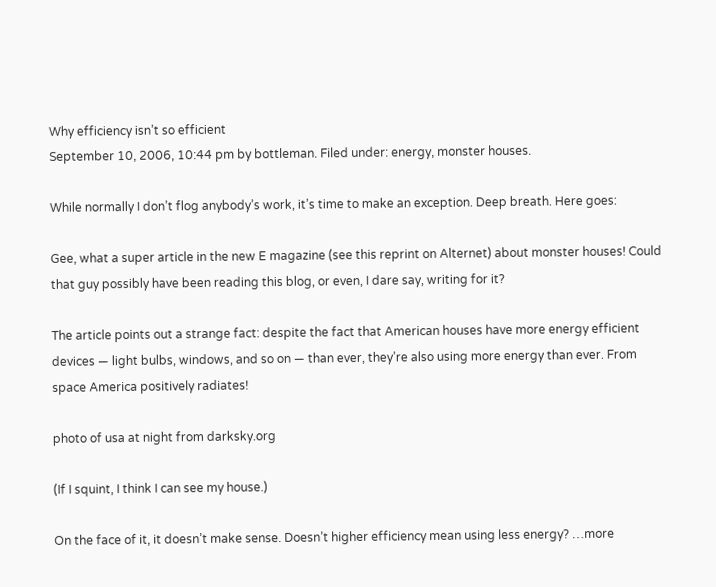Why efficiency isn’t so efficient
September 10, 2006, 10:44 pm by bottleman. Filed under: energy, monster houses.

While normally I don’t flog anybody’s work, it’s time to make an exception. Deep breath. Here goes:

Gee, what a super article in the new E magazine (see this reprint on Alternet) about monster houses! Could that guy possibly have been reading this blog, or even, I dare say, writing for it?

The article points out a strange fact: despite the fact that American houses have more energy efficient devices — light bulbs, windows, and so on — than ever, they’re also using more energy than ever. From space America positively radiates!

photo of usa at night from darksky.org

(If I squint, I think I can see my house.)

On the face of it, it doesn’t make sense. Doesn’t higher efficiency mean using less energy? …more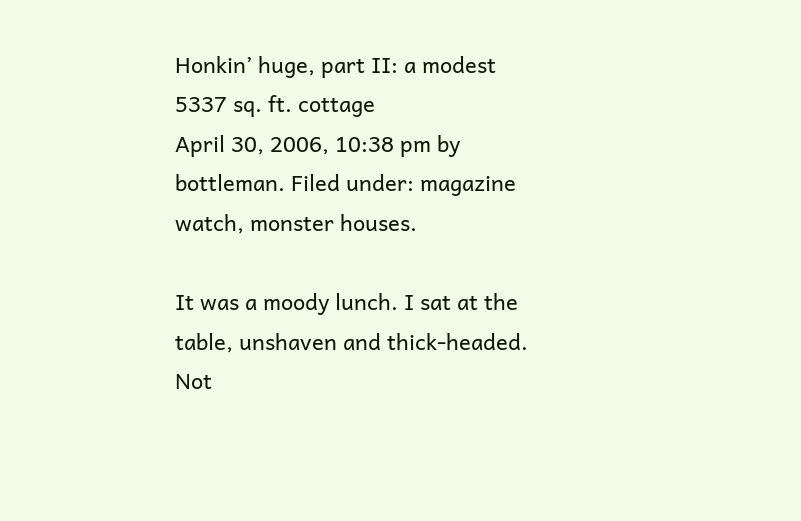Honkin’ huge, part II: a modest 5337 sq. ft. cottage
April 30, 2006, 10:38 pm by bottleman. Filed under: magazine watch, monster houses.

It was a moody lunch. I sat at the table, unshaven and thick-headed. Not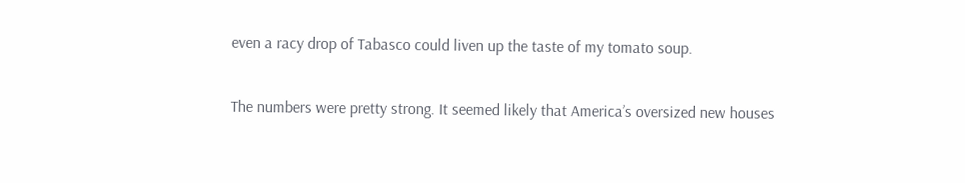even a racy drop of Tabasco could liven up the taste of my tomato soup.

The numbers were pretty strong. It seemed likely that America’s oversized new houses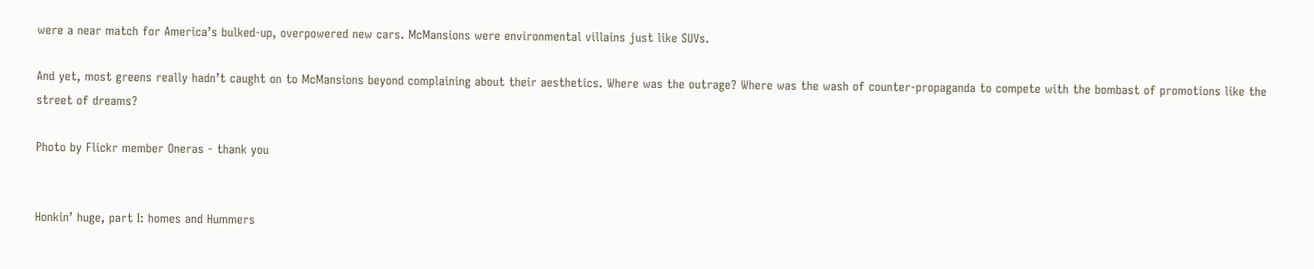were a near match for America’s bulked-up, overpowered new cars. McMansions were environmental villains just like SUVs.

And yet, most greens really hadn’t caught on to McMansions beyond complaining about their aesthetics. Where was the outrage? Where was the wash of counter-propaganda to compete with the bombast of promotions like the street of dreams?

Photo by Flickr member Oneras - thank you


Honkin’ huge, part I: homes and Hummers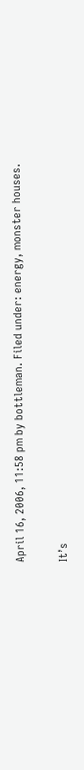April 16, 2006, 11:58 pm by bottleman. Filed under: energy, monster houses.

It’s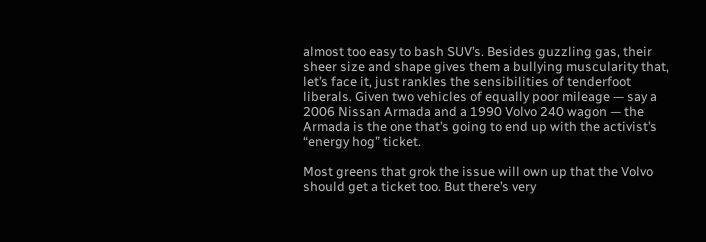almost too easy to bash SUV’s. Besides guzzling gas, their sheer size and shape gives them a bullying muscularity that, let’s face it, just rankles the sensibilities of tenderfoot liberals. Given two vehicles of equally poor mileage — say a 2006 Nissan Armada and a 1990 Volvo 240 wagon — the Armada is the one that’s going to end up with the activist’s “energy hog” ticket.

Most greens that grok the issue will own up that the Volvo should get a ticket too. But there’s very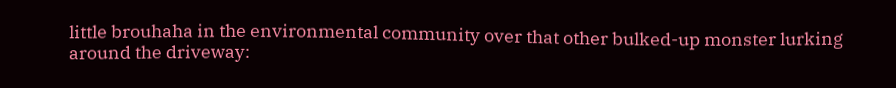little brouhaha in the environmental community over that other bulked-up monster lurking around the driveway: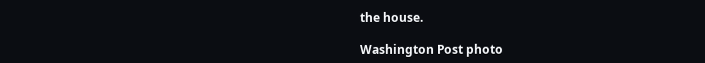the house.

Washington Post photo